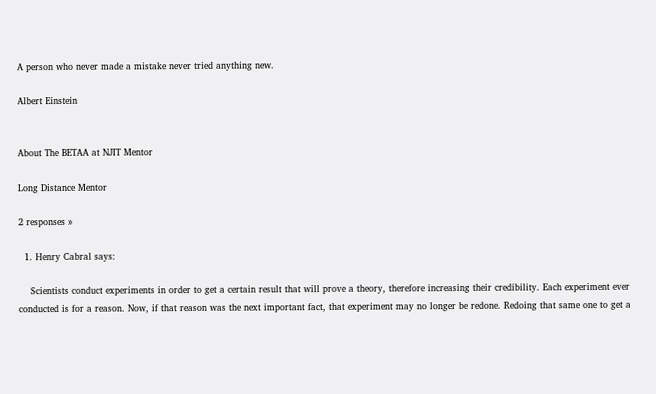A person who never made a mistake never tried anything new.

Albert Einstein


About The BETAA at NJIT Mentor

Long Distance Mentor

2 responses »

  1. Henry Cabral says:

    Scientists conduct experiments in order to get a certain result that will prove a theory, therefore increasing their credibility. Each experiment ever conducted is for a reason. Now, if that reason was the next important fact, that experiment may no longer be redone. Redoing that same one to get a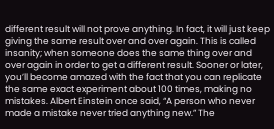different result will not prove anything. In fact, it will just keep giving the same result over and over again. This is called insanity; when someone does the same thing over and over again in order to get a different result. Sooner or later, you’ll become amazed with the fact that you can replicate the same exact experiment about 100 times, making no mistakes. Albert Einstein once said, “A person who never made a mistake never tried anything new.” The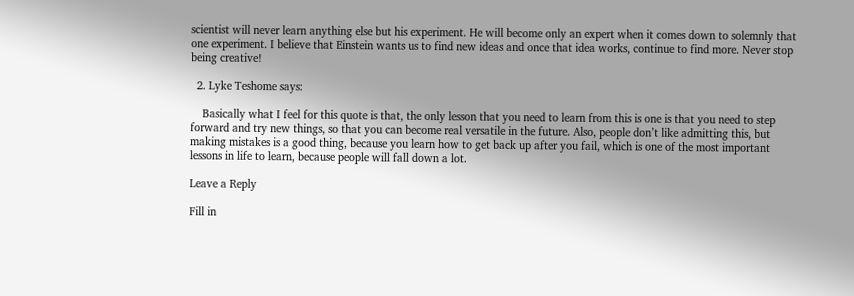scientist will never learn anything else but his experiment. He will become only an expert when it comes down to solemnly that one experiment. I believe that Einstein wants us to find new ideas and once that idea works, continue to find more. Never stop being creative!

  2. Lyke Teshome says:

    Basically what I feel for this quote is that, the only lesson that you need to learn from this is one is that you need to step forward and try new things, so that you can become real versatile in the future. Also, people don’t like admitting this, but making mistakes is a good thing, because you learn how to get back up after you fail, which is one of the most important lessons in life to learn, because people will fall down a lot.

Leave a Reply

Fill in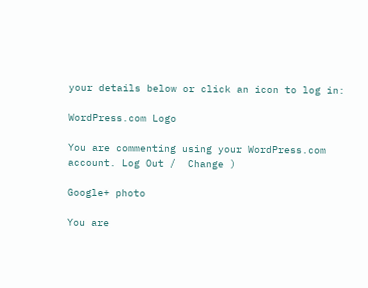your details below or click an icon to log in:

WordPress.com Logo

You are commenting using your WordPress.com account. Log Out /  Change )

Google+ photo

You are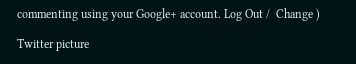commenting using your Google+ account. Log Out /  Change )

Twitter picture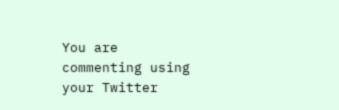You are commenting using your Twitter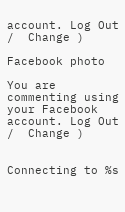account. Log Out /  Change )

Facebook photo

You are commenting using your Facebook account. Log Out /  Change )


Connecting to %s